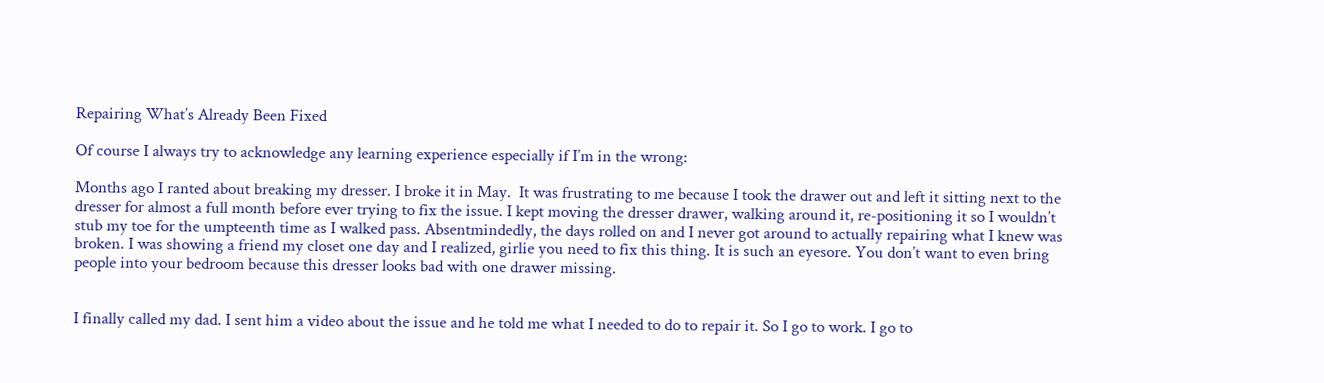Repairing What’s Already Been Fixed

Of course I always try to acknowledge any learning experience especially if I’m in the wrong:

Months ago I ranted about breaking my dresser. I broke it in May.  It was frustrating to me because I took the drawer out and left it sitting next to the dresser for almost a full month before ever trying to fix the issue. I kept moving the dresser drawer, walking around it, re-positioning it so I wouldn’t stub my toe for the umpteenth time as I walked pass. Absentmindedly, the days rolled on and I never got around to actually repairing what I knew was broken. I was showing a friend my closet one day and I realized, girlie you need to fix this thing. It is such an eyesore. You don’t want to even bring people into your bedroom because this dresser looks bad with one drawer missing.


I finally called my dad. I sent him a video about the issue and he told me what I needed to do to repair it. So I go to work. I go to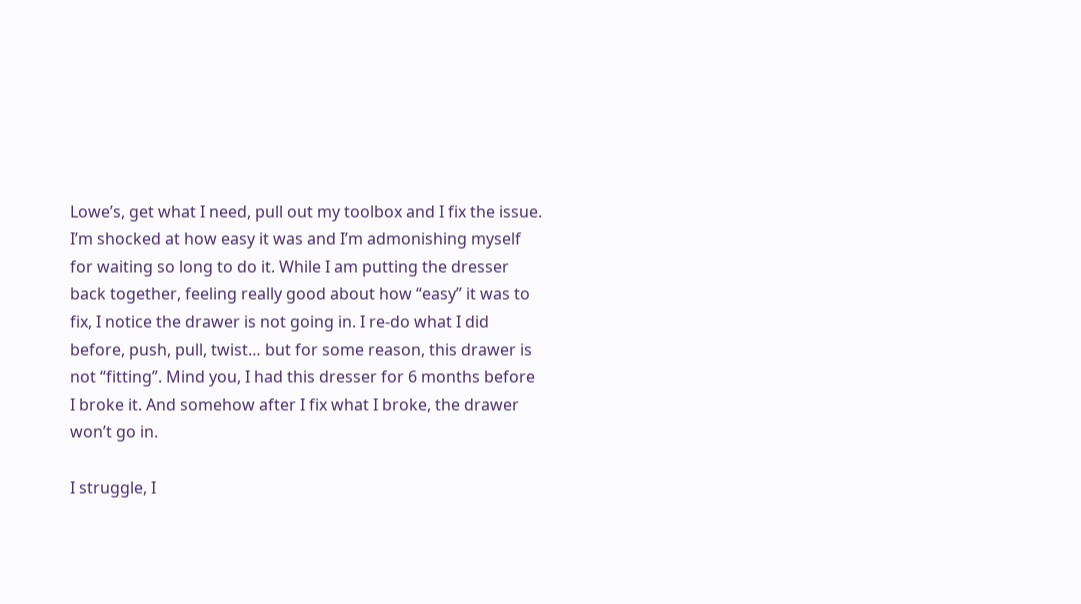Lowe’s, get what I need, pull out my toolbox and I fix the issue. I’m shocked at how easy it was and I’m admonishing myself for waiting so long to do it. While I am putting the dresser back together, feeling really good about how “easy” it was to fix, I notice the drawer is not going in. I re-do what I did before, push, pull, twist… but for some reason, this drawer is not “fitting”. Mind you, I had this dresser for 6 months before I broke it. And somehow after I fix what I broke, the drawer won’t go in.

I struggle, I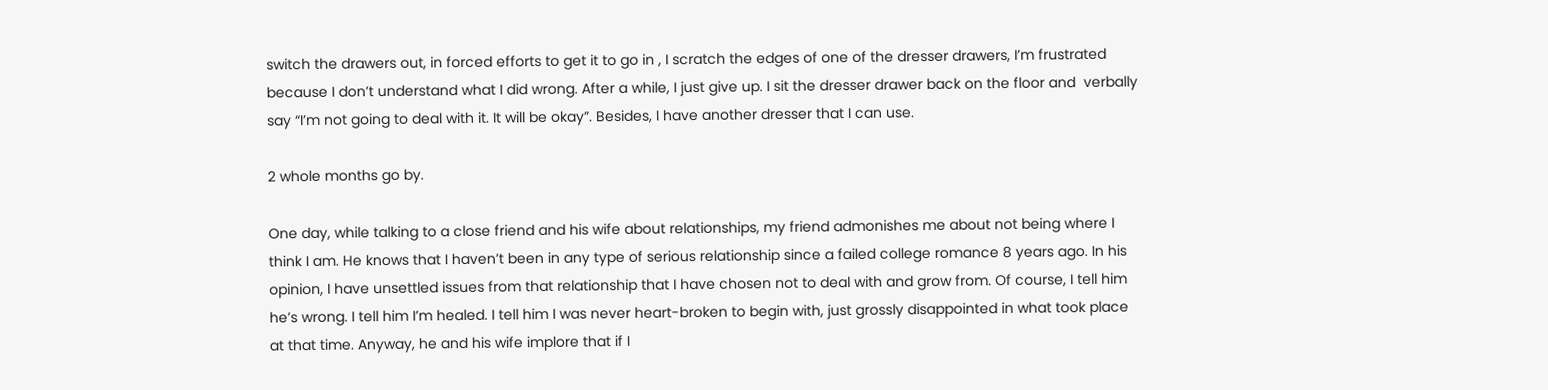switch the drawers out, in forced efforts to get it to go in , I scratch the edges of one of the dresser drawers, I’m frustrated because I don’t understand what I did wrong. After a while, I just give up. I sit the dresser drawer back on the floor and  verbally say “I’m not going to deal with it. It will be okay”. Besides, I have another dresser that I can use.

2 whole months go by.

One day, while talking to a close friend and his wife about relationships, my friend admonishes me about not being where I think I am. He knows that I haven’t been in any type of serious relationship since a failed college romance 8 years ago. In his opinion, I have unsettled issues from that relationship that I have chosen not to deal with and grow from. Of course, I tell him he’s wrong. I tell him I’m healed. I tell him I was never heart-broken to begin with, just grossly disappointed in what took place at that time. Anyway, he and his wife implore that if I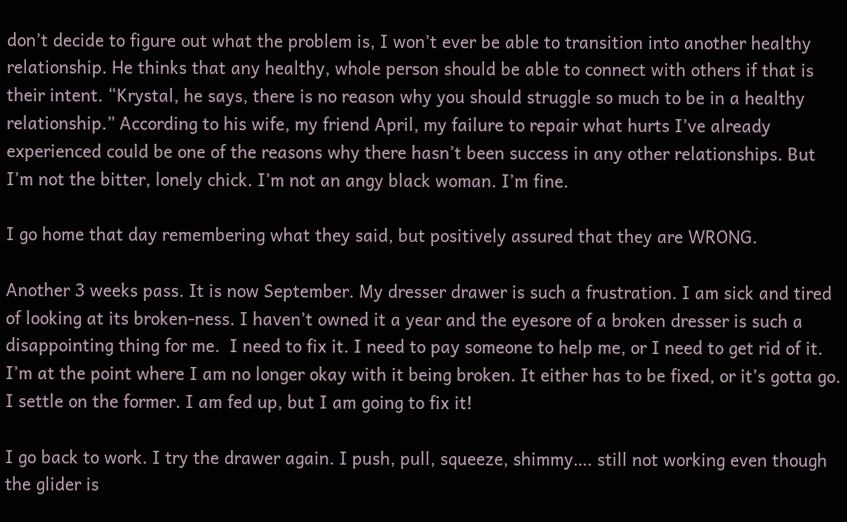don’t decide to figure out what the problem is, I won’t ever be able to transition into another healthy relationship. He thinks that any healthy, whole person should be able to connect with others if that is their intent. “Krystal, he says, there is no reason why you should struggle so much to be in a healthy relationship.” According to his wife, my friend April, my failure to repair what hurts I’ve already experienced could be one of the reasons why there hasn’t been success in any other relationships. But I’m not the bitter, lonely chick. I’m not an angy black woman. I’m fine.

I go home that day remembering what they said, but positively assured that they are WRONG.

Another 3 weeks pass. It is now September. My dresser drawer is such a frustration. I am sick and tired of looking at its broken-ness. I haven’t owned it a year and the eyesore of a broken dresser is such a disappointing thing for me.  I need to fix it. I need to pay someone to help me, or I need to get rid of it. I’m at the point where I am no longer okay with it being broken. It either has to be fixed, or it’s gotta go. I settle on the former. I am fed up, but I am going to fix it!

I go back to work. I try the drawer again. I push, pull, squeeze, shimmy…. still not working even though the glider is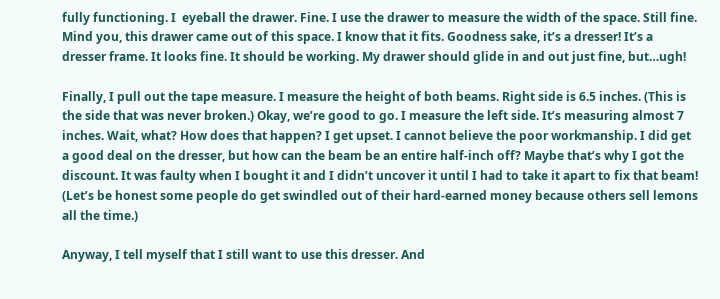fully functioning. I  eyeball the drawer. Fine. I use the drawer to measure the width of the space. Still fine. Mind you, this drawer came out of this space. I know that it fits. Goodness sake, it’s a dresser! It’s a dresser frame. It looks fine. It should be working. My drawer should glide in and out just fine, but…ugh!

Finally, I pull out the tape measure. I measure the height of both beams. Right side is 6.5 inches. (This is the side that was never broken.) Okay, we’re good to go. I measure the left side. It’s measuring almost 7 inches. Wait, what? How does that happen? I get upset. I cannot believe the poor workmanship. I did get a good deal on the dresser, but how can the beam be an entire half-inch off? Maybe that’s why I got the discount. It was faulty when I bought it and I didn’t uncover it until I had to take it apart to fix that beam!  (Let’s be honest some people do get swindled out of their hard-earned money because others sell lemons all the time.)

Anyway, I tell myself that I still want to use this dresser. And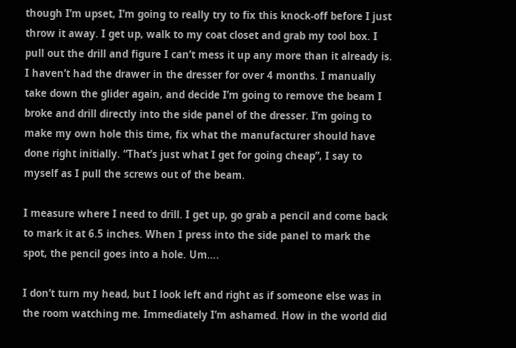though I’m upset, I’m going to really try to fix this knock-off before I just throw it away. I get up, walk to my coat closet and grab my tool box. I pull out the drill and figure I can’t mess it up any more than it already is. I haven’t had the drawer in the dresser for over 4 months. I manually take down the glider again, and decide I’m going to remove the beam I broke and drill directly into the side panel of the dresser. I’m going to make my own hole this time, fix what the manufacturer should have done right initially. “That’s just what I get for going cheap”, I say to myself as I pull the screws out of the beam.

I measure where I need to drill. I get up, go grab a pencil and come back to mark it at 6.5 inches. When I press into the side panel to mark the spot, the pencil goes into a hole. Um….

I don’t turn my head, but I look left and right as if someone else was in the room watching me. Immediately I’m ashamed. How in the world did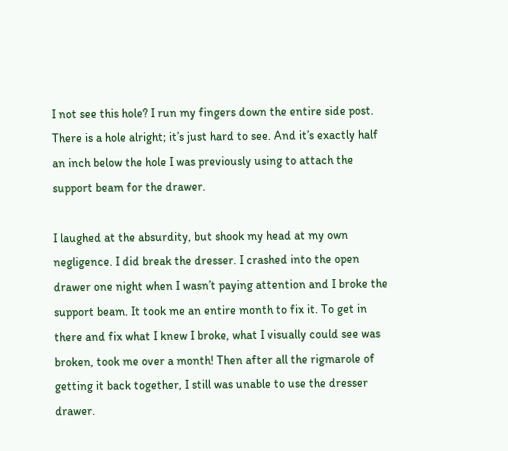I not see this hole? I run my fingers down the entire side post. There is a hole alright; it’s just hard to see. And it’s exactly half an inch below the hole I was previously using to attach the support beam for the drawer.

I laughed at the absurdity, but shook my head at my own negligence. I did break the dresser. I crashed into the open drawer one night when I wasn’t paying attention and I broke the support beam. It took me an entire month to fix it. To get in there and fix what I knew I broke, what I visually could see was broken, took me over a month! Then after all the rigmarole of getting it back together, I still was unable to use the dresser drawer.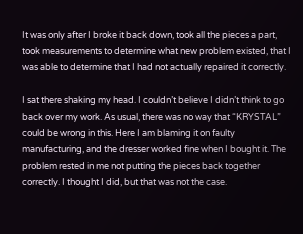It was only after I broke it back down, took all the pieces a part, took measurements to determine what new problem existed, that I was able to determine that I had not actually repaired it correctly.

I sat there shaking my head. I couldn’t believe I didn’t think to go back over my work. As usual, there was no way that “KRYSTAL” could be wrong in this. Here I am blaming it on faulty manufacturing, and the dresser worked fine when I bought it. The problem rested in me not putting the pieces back together correctly. I thought I did, but that was not the case.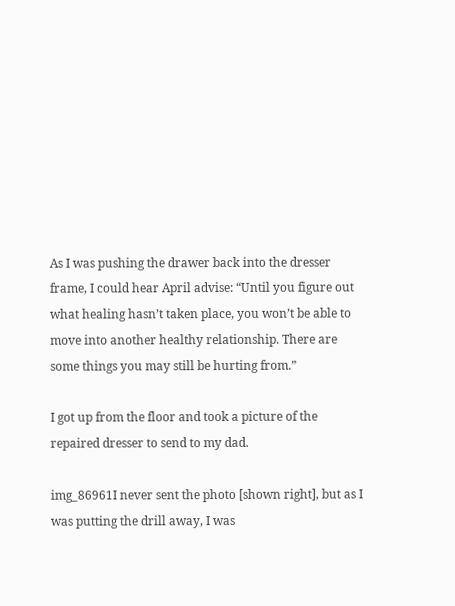As I was pushing the drawer back into the dresser frame, I could hear April advise: “Until you figure out what healing hasn’t taken place, you won’t be able to move into another healthy relationship. There are some things you may still be hurting from.”

I got up from the floor and took a picture of the repaired dresser to send to my dad.

img_86961I never sent the photo [shown right], but as I  was putting the drill away, I was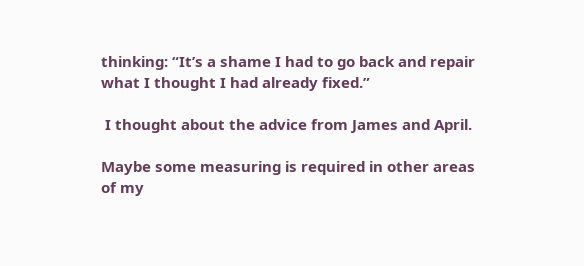thinking: “It’s a shame I had to go back and repair what I thought I had already fixed.”

 I thought about the advice from James and April.

Maybe some measuring is required in other areas of my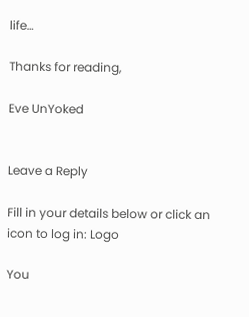life…

Thanks for reading,

Eve UnYoked


Leave a Reply

Fill in your details below or click an icon to log in: Logo

You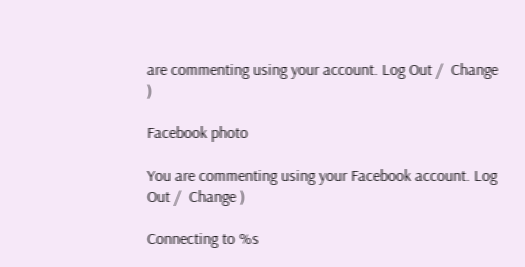are commenting using your account. Log Out /  Change )

Facebook photo

You are commenting using your Facebook account. Log Out /  Change )

Connecting to %s